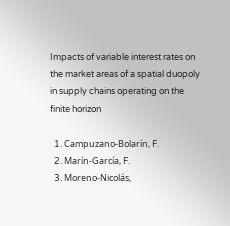Impacts of variable interest rates on the market areas of a spatial duopoly in supply chains operating on the finite horizon

  1. Campuzano-Bolarín, F.
  2. Marín-García, F.
  3. Moreno-Nicolás,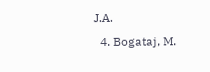J.A.
  4. Bogataj, M.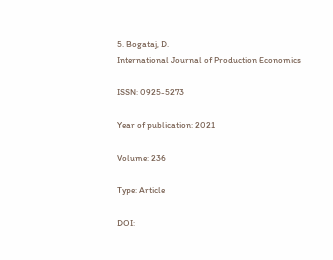5. Bogataj, D.
International Journal of Production Economics

ISSN: 0925-5273

Year of publication: 2021

Volume: 236

Type: Article

DOI: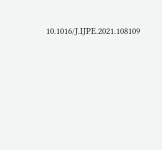10.1016/J.IJPE.2021.108109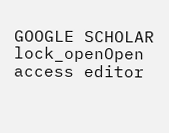GOOGLE SCHOLAR lock_openOpen access editor